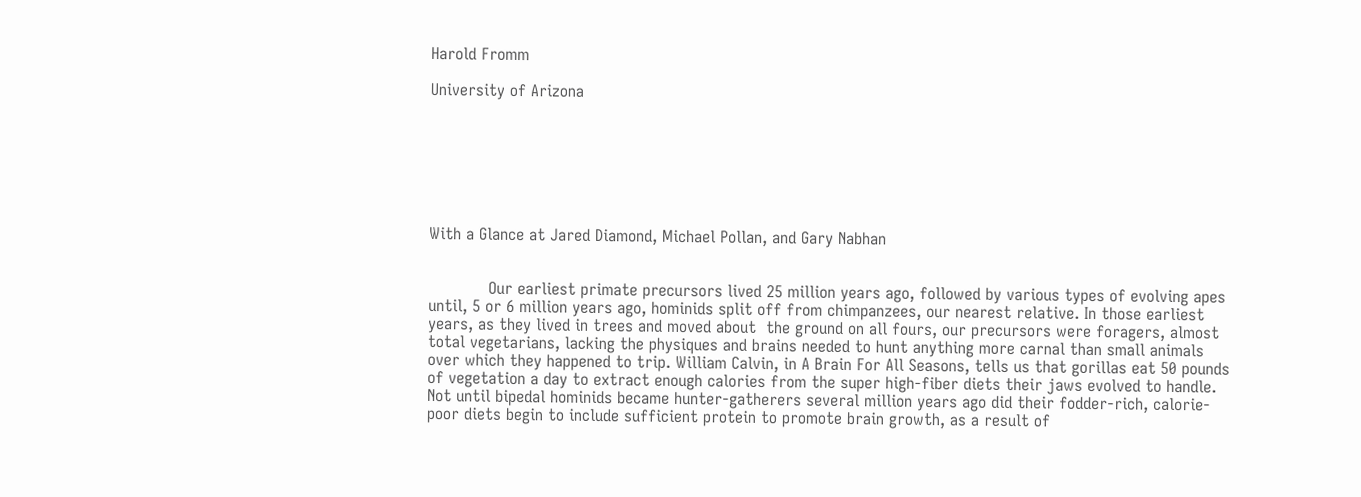Harold Fromm

University of Arizona







With a Glance at Jared Diamond, Michael Pollan, and Gary Nabhan


            Our earliest primate precursors lived 25 million years ago, followed by various types of evolving apes until, 5 or 6 million years ago, hominids split off from chimpanzees, our nearest relative. In those earliest years, as they lived in trees and moved about  the ground on all fours, our precursors were foragers, almost total vegetarians, lacking the physiques and brains needed to hunt anything more carnal than small animals over which they happened to trip. William Calvin, in A Brain For All Seasons, tells us that gorillas eat 50 pounds of vegetation a day to extract enough calories from the super high-fiber diets their jaws evolved to handle. Not until bipedal hominids became hunter-gatherers several million years ago did their fodder-rich, calorie-poor diets begin to include sufficient protein to promote brain growth, as a result of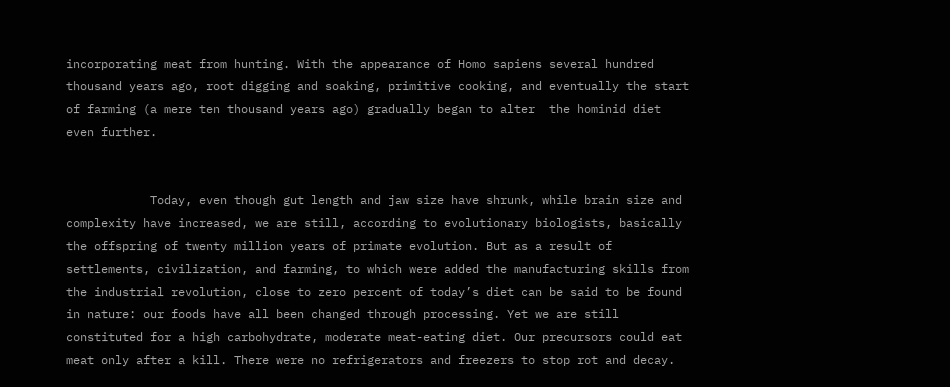incorporating meat from hunting. With the appearance of Homo sapiens several hundred thousand years ago, root digging and soaking, primitive cooking, and eventually the start of farming (a mere ten thousand years ago) gradually began to alter  the hominid diet even further.


            Today, even though gut length and jaw size have shrunk, while brain size and complexity have increased, we are still, according to evolutionary biologists, basically the offspring of twenty million years of primate evolution. But as a result of settlements, civilization, and farming, to which were added the manufacturing skills from the industrial revolution, close to zero percent of today’s diet can be said to be found in nature: our foods have all been changed through processing. Yet we are still constituted for a high carbohydrate, moderate meat-eating diet. Our precursors could eat meat only after a kill. There were no refrigerators and freezers to stop rot and decay.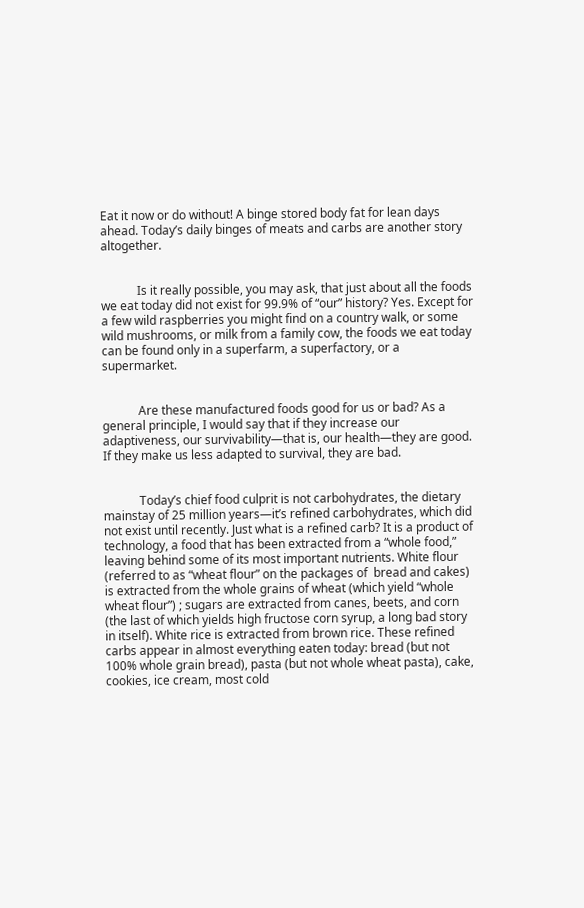Eat it now or do without! A binge stored body fat for lean days ahead. Today’s daily binges of meats and carbs are another story altogether.


            Is it really possible, you may ask, that just about all the foods we eat today did not exist for 99.9% of “our” history? Yes. Except for a few wild raspberries you might find on a country walk, or some wild mushrooms, or milk from a family cow, the foods we eat today can be found only in a superfarm, a superfactory, or a supermarket.


            Are these manufactured foods good for us or bad? As a general principle, I would say that if they increase our adaptiveness, our survivability—that is, our health—they are good. If they make us less adapted to survival, they are bad.


            Today’s chief food culprit is not carbohydrates, the dietary mainstay of 25 million years—it’s refined carbohydrates, which did not exist until recently. Just what is a refined carb? It is a product of technology, a food that has been extracted from a “whole food,” leaving behind some of its most important nutrients. White flour (referred to as “wheat flour” on the packages of  bread and cakes) is extracted from the whole grains of wheat (which yield “whole wheat flour”) ; sugars are extracted from canes, beets, and corn (the last of which yields high fructose corn syrup, a long bad story in itself). White rice is extracted from brown rice. These refined carbs appear in almost everything eaten today: bread (but not 100% whole grain bread), pasta (but not whole wheat pasta), cake, cookies, ice cream, most cold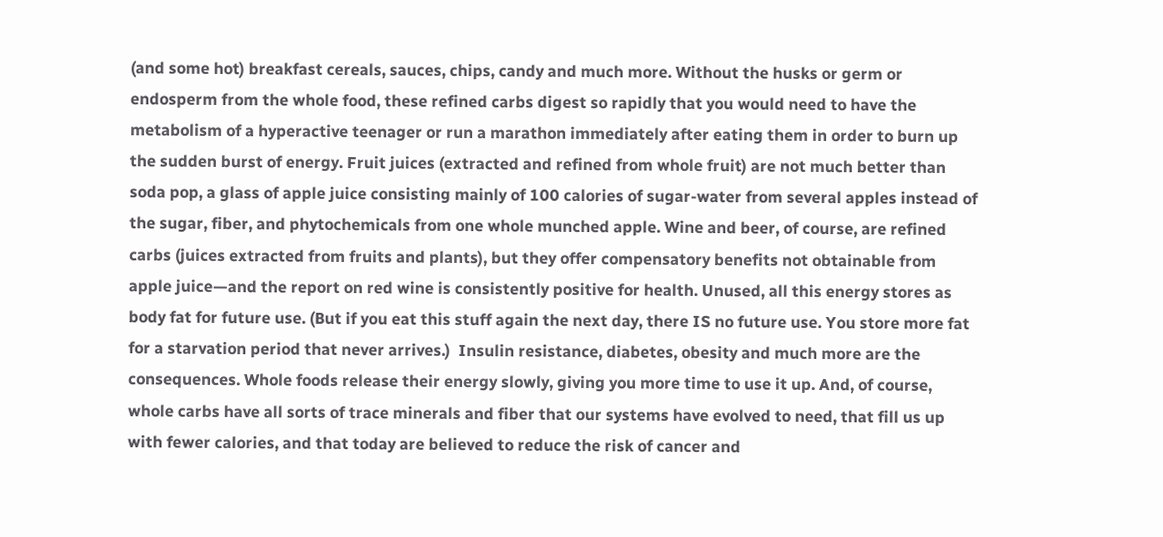(and some hot) breakfast cereals, sauces, chips, candy and much more. Without the husks or germ or endosperm from the whole food, these refined carbs digest so rapidly that you would need to have the metabolism of a hyperactive teenager or run a marathon immediately after eating them in order to burn up the sudden burst of energy. Fruit juices (extracted and refined from whole fruit) are not much better than soda pop, a glass of apple juice consisting mainly of 100 calories of sugar-water from several apples instead of  the sugar, fiber, and phytochemicals from one whole munched apple. Wine and beer, of course, are refined carbs (juices extracted from fruits and plants), but they offer compensatory benefits not obtainable from apple juice—and the report on red wine is consistently positive for health. Unused, all this energy stores as body fat for future use. (But if you eat this stuff again the next day, there IS no future use. You store more fat for a starvation period that never arrives.)  Insulin resistance, diabetes, obesity and much more are the consequences. Whole foods release their energy slowly, giving you more time to use it up. And, of course, whole carbs have all sorts of trace minerals and fiber that our systems have evolved to need, that fill us up with fewer calories, and that today are believed to reduce the risk of cancer and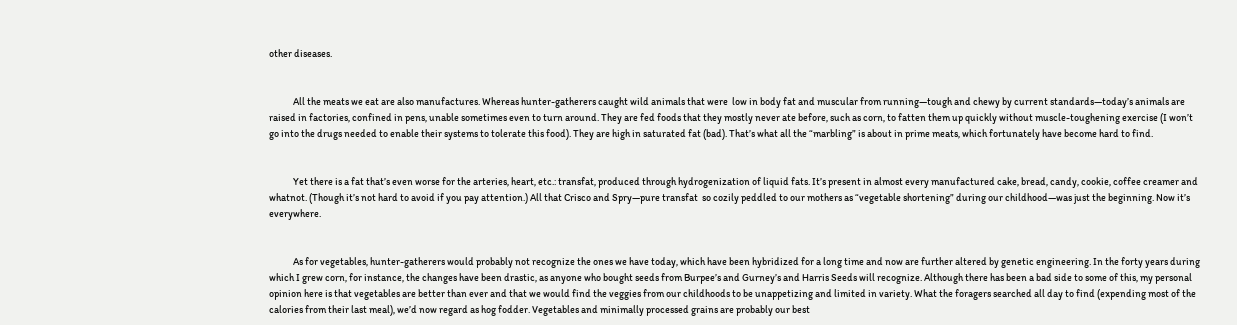other diseases.


            All the meats we eat are also manufactures. Whereas hunter-gatherers caught wild animals that were  low in body fat and muscular from running—tough and chewy by current standards—today’s animals are raised in factories, confined in pens, unable sometimes even to turn around. They are fed foods that they mostly never ate before, such as corn, to fatten them up quickly without muscle-toughening exercise (I won’t go into the drugs needed to enable their systems to tolerate this food). They are high in saturated fat (bad). That’s what all the “marbling” is about in prime meats, which fortunately have become hard to find.


            Yet there is a fat that’s even worse for the arteries, heart, etc.: transfat, produced through hydrogenization of liquid fats. It’s present in almost every manufactured cake, bread, candy, cookie, coffee creamer and whatnot. (Though it’s not hard to avoid if you pay attention.) All that Crisco and Spry—pure transfat  so cozily peddled to our mothers as “vegetable shortening” during our childhood—was just the beginning. Now it’s everywhere.


            As for vegetables, hunter-gatherers would probably not recognize the ones we have today, which have been hybridized for a long time and now are further altered by genetic engineering. In the forty years during which I grew corn, for instance, the changes have been drastic, as anyone who bought seeds from Burpee’s and Gurney’s and Harris Seeds will recognize. Although there has been a bad side to some of this, my personal opinion here is that vegetables are better than ever and that we would find the veggies from our childhoods to be unappetizing and limited in variety. What the foragers searched all day to find (expending most of the calories from their last meal), we’d now regard as hog fodder. Vegetables and minimally processed grains are probably our best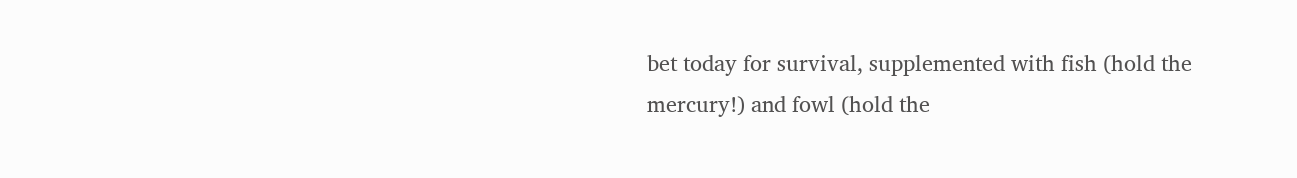bet today for survival, supplemented with fish (hold the mercury!) and fowl (hold the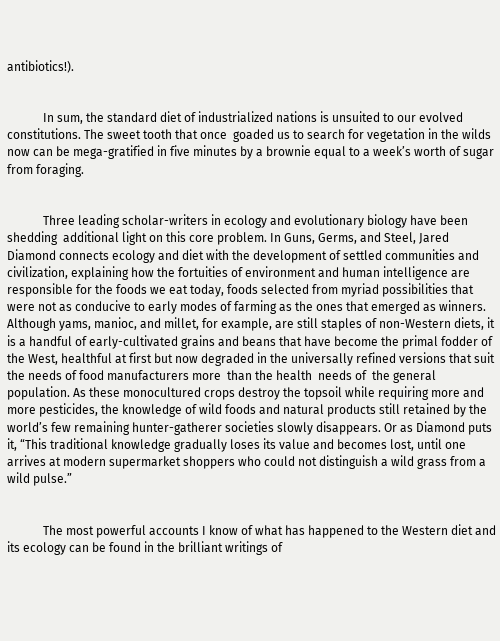antibiotics!).


            In sum, the standard diet of industrialized nations is unsuited to our evolved constitutions. The sweet tooth that once  goaded us to search for vegetation in the wilds now can be mega-gratified in five minutes by a brownie equal to a week’s worth of sugar from foraging.


            Three leading scholar-writers in ecology and evolutionary biology have been shedding  additional light on this core problem. In Guns, Germs, and Steel, Jared Diamond connects ecology and diet with the development of settled communities and civilization, explaining how the fortuities of environment and human intelligence are responsible for the foods we eat today, foods selected from myriad possibilities that were not as conducive to early modes of farming as the ones that emerged as winners. Although yams, manioc, and millet, for example, are still staples of non-Western diets, it is a handful of early-cultivated grains and beans that have become the primal fodder of the West, healthful at first but now degraded in the universally refined versions that suit the needs of food manufacturers more  than the health  needs of  the general population. As these monocultured crops destroy the topsoil while requiring more and more pesticides, the knowledge of wild foods and natural products still retained by the world’s few remaining hunter-gatherer societies slowly disappears. Or as Diamond puts it, “This traditional knowledge gradually loses its value and becomes lost, until one arrives at modern supermarket shoppers who could not distinguish a wild grass from a wild pulse.”


            The most powerful accounts I know of what has happened to the Western diet and its ecology can be found in the brilliant writings of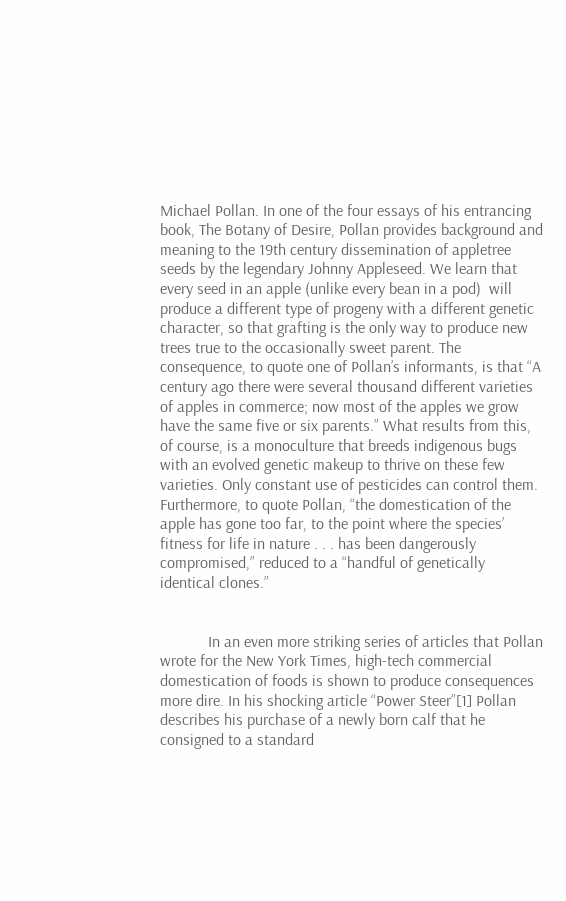Michael Pollan. In one of the four essays of his entrancing book, The Botany of Desire, Pollan provides background and meaning to the 19th century dissemination of appletree seeds by the legendary Johnny Appleseed. We learn that every seed in an apple (unlike every bean in a pod)  will produce a different type of progeny with a different genetic character, so that grafting is the only way to produce new trees true to the occasionally sweet parent. The consequence, to quote one of Pollan’s informants, is that “A century ago there were several thousand different varieties of apples in commerce; now most of the apples we grow have the same five or six parents.” What results from this, of course, is a monoculture that breeds indigenous bugs with an evolved genetic makeup to thrive on these few varieties. Only constant use of pesticides can control them. Furthermore, to quote Pollan, “the domestication of the apple has gone too far, to the point where the species’ fitness for life in nature . . . has been dangerously compromised,” reduced to a “handful of genetically identical clones.”


            In an even more striking series of articles that Pollan wrote for the New York Times, high-tech commercial domestication of foods is shown to produce consequences more dire. In his shocking article “Power Steer”[1] Pollan describes his purchase of a newly born calf that he consigned to a standard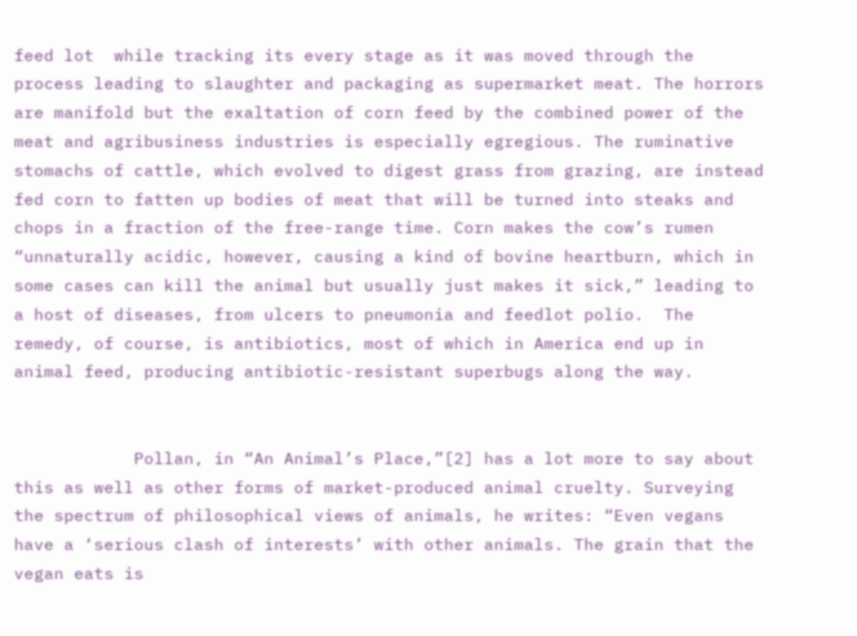feed lot  while tracking its every stage as it was moved through the process leading to slaughter and packaging as supermarket meat. The horrors are manifold but the exaltation of corn feed by the combined power of the meat and agribusiness industries is especially egregious. The ruminative stomachs of cattle, which evolved to digest grass from grazing, are instead fed corn to fatten up bodies of meat that will be turned into steaks and chops in a fraction of the free-range time. Corn makes the cow’s rumen “unnaturally acidic, however, causing a kind of bovine heartburn, which in some cases can kill the animal but usually just makes it sick,” leading to a host of diseases, from ulcers to pneumonia and feedlot polio.  The remedy, of course, is antibiotics, most of which in America end up in animal feed, producing antibiotic-resistant superbugs along the way.


            Pollan, in “An Animal’s Place,”[2] has a lot more to say about this as well as other forms of market-produced animal cruelty. Surveying the spectrum of philosophical views of animals, he writes: “Even vegans have a ‘serious clash of interests’ with other animals. The grain that the vegan eats is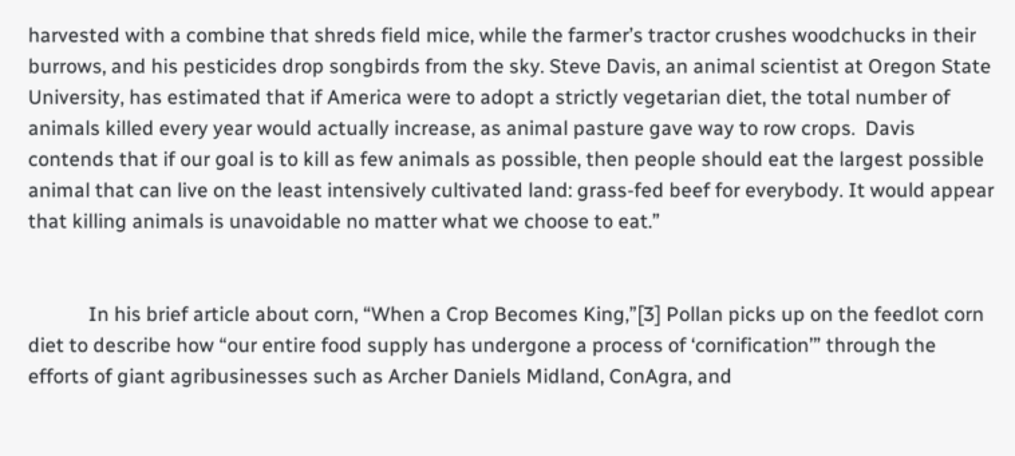harvested with a combine that shreds field mice, while the farmer’s tractor crushes woodchucks in their burrows, and his pesticides drop songbirds from the sky. Steve Davis, an animal scientist at Oregon State University, has estimated that if America were to adopt a strictly vegetarian diet, the total number of animals killed every year would actually increase, as animal pasture gave way to row crops.  Davis contends that if our goal is to kill as few animals as possible, then people should eat the largest possible animal that can live on the least intensively cultivated land: grass-fed beef for everybody. It would appear that killing animals is unavoidable no matter what we choose to eat.”


            In his brief article about corn, “When a Crop Becomes King,”[3] Pollan picks up on the feedlot corn diet to describe how “our entire food supply has undergone a process of ‘cornification’” through the efforts of giant agribusinesses such as Archer Daniels Midland, ConAgra, and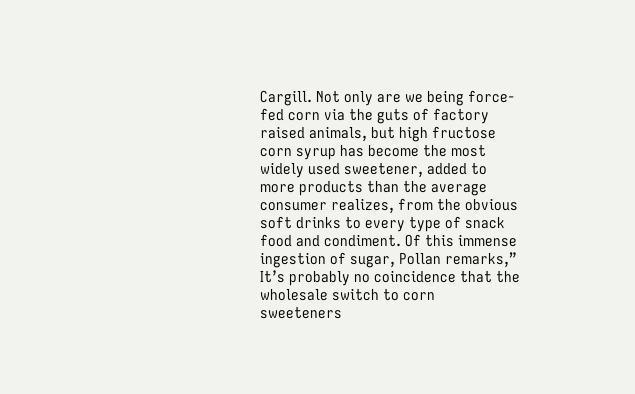Cargill. Not only are we being force-fed corn via the guts of factory raised animals, but high fructose corn syrup has become the most widely used sweetener, added to more products than the average consumer realizes, from the obvious soft drinks to every type of snack food and condiment. Of this immense ingestion of sugar, Pollan remarks,” It’s probably no coincidence that the wholesale switch to corn sweeteners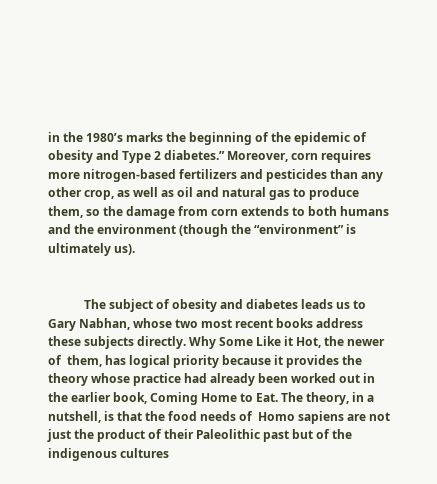in the 1980’s marks the beginning of the epidemic of obesity and Type 2 diabetes.” Moreover, corn requires more nitrogen-based fertilizers and pesticides than any other crop, as well as oil and natural gas to produce them, so the damage from corn extends to both humans and the environment (though the “environment” is ultimately us).


            The subject of obesity and diabetes leads us to Gary Nabhan, whose two most recent books address these subjects directly. Why Some Like it Hot, the newer of  them, has logical priority because it provides the theory whose practice had already been worked out in the earlier book, Coming Home to Eat. The theory, in a nutshell, is that the food needs of  Homo sapiens are not just the product of their Paleolithic past but of the indigenous cultures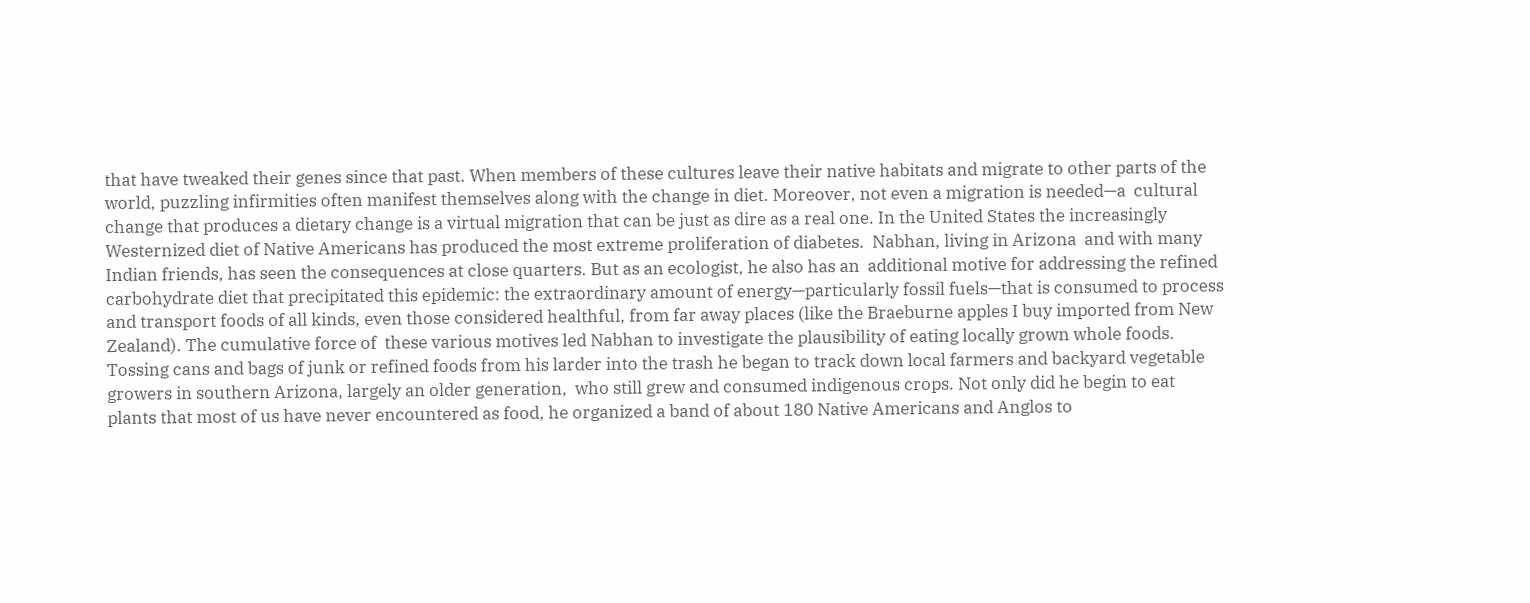that have tweaked their genes since that past. When members of these cultures leave their native habitats and migrate to other parts of the world, puzzling infirmities often manifest themselves along with the change in diet. Moreover, not even a migration is needed—a  cultural change that produces a dietary change is a virtual migration that can be just as dire as a real one. In the United States the increasingly Westernized diet of Native Americans has produced the most extreme proliferation of diabetes.  Nabhan, living in Arizona  and with many Indian friends, has seen the consequences at close quarters. But as an ecologist, he also has an  additional motive for addressing the refined carbohydrate diet that precipitated this epidemic: the extraordinary amount of energy—particularly fossil fuels—that is consumed to process and transport foods of all kinds, even those considered healthful, from far away places (like the Braeburne apples I buy imported from New Zealand). The cumulative force of  these various motives led Nabhan to investigate the plausibility of eating locally grown whole foods. Tossing cans and bags of junk or refined foods from his larder into the trash he began to track down local farmers and backyard vegetable growers in southern Arizona, largely an older generation,  who still grew and consumed indigenous crops. Not only did he begin to eat plants that most of us have never encountered as food, he organized a band of about 180 Native Americans and Anglos to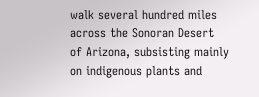walk several hundred miles across the Sonoran Desert of Arizona, subsisting mainly on indigenous plants and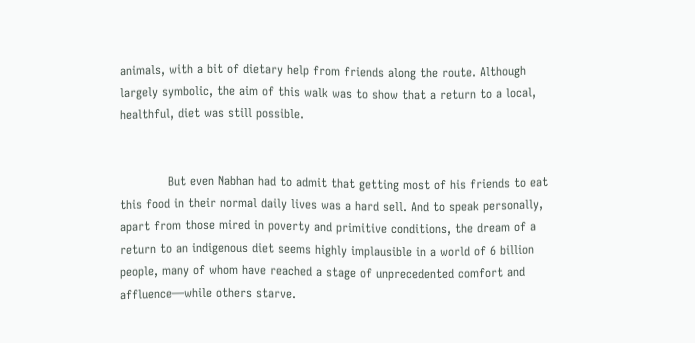animals, with a bit of dietary help from friends along the route. Although largely symbolic, the aim of this walk was to show that a return to a local, healthful, diet was still possible.


            But even Nabhan had to admit that getting most of his friends to eat this food in their normal daily lives was a hard sell. And to speak personally, apart from those mired in poverty and primitive conditions, the dream of a return to an indigenous diet seems highly implausible in a world of 6 billion people, many of whom have reached a stage of unprecedented comfort and affluence—while others starve.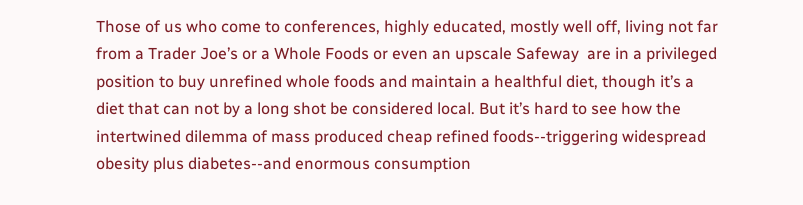Those of us who come to conferences, highly educated, mostly well off, living not far from a Trader Joe’s or a Whole Foods or even an upscale Safeway  are in a privileged position to buy unrefined whole foods and maintain a healthful diet, though it’s a diet that can not by a long shot be considered local. But it’s hard to see how the intertwined dilemma of mass produced cheap refined foods--triggering widespread obesity plus diabetes--and enormous consumption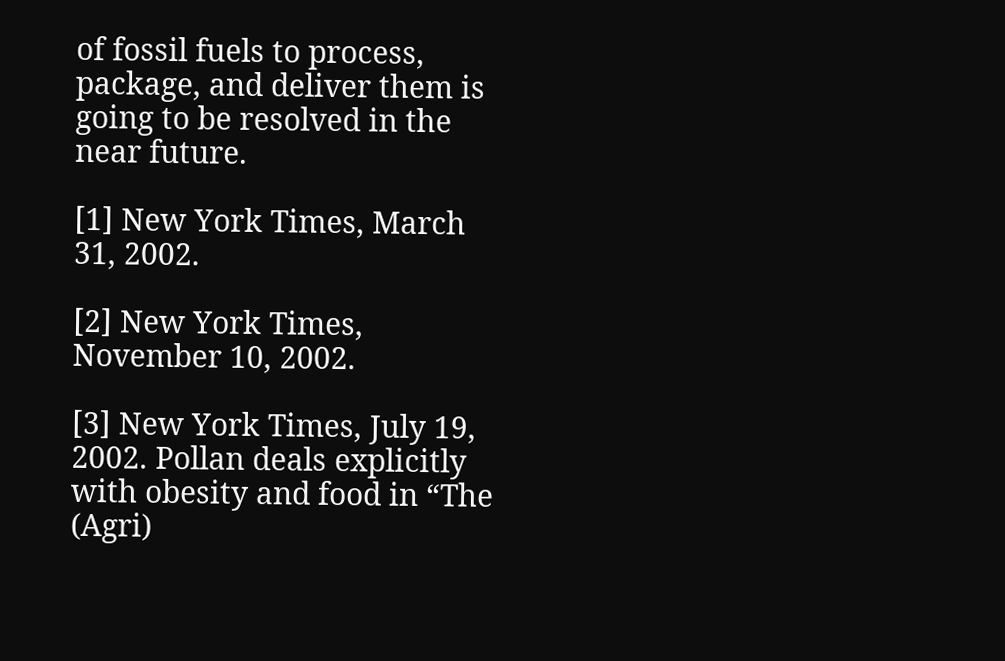of fossil fuels to process, package, and deliver them is going to be resolved in the near future.

[1] New York Times, March 31, 2002.

[2] New York Times, November 10, 2002.

[3] New York Times, July 19, 2002. Pollan deals explicitly with obesity and food in “The (Agri)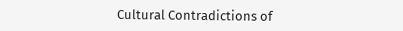Cultural Contradictions of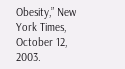Obesity,” New York Times, October 12, 2003.